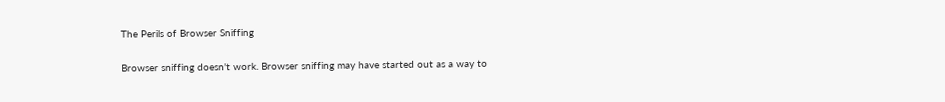The Perils of Browser Sniffing

Browser sniffing doesn't work. Browser sniffing may have started out as a way to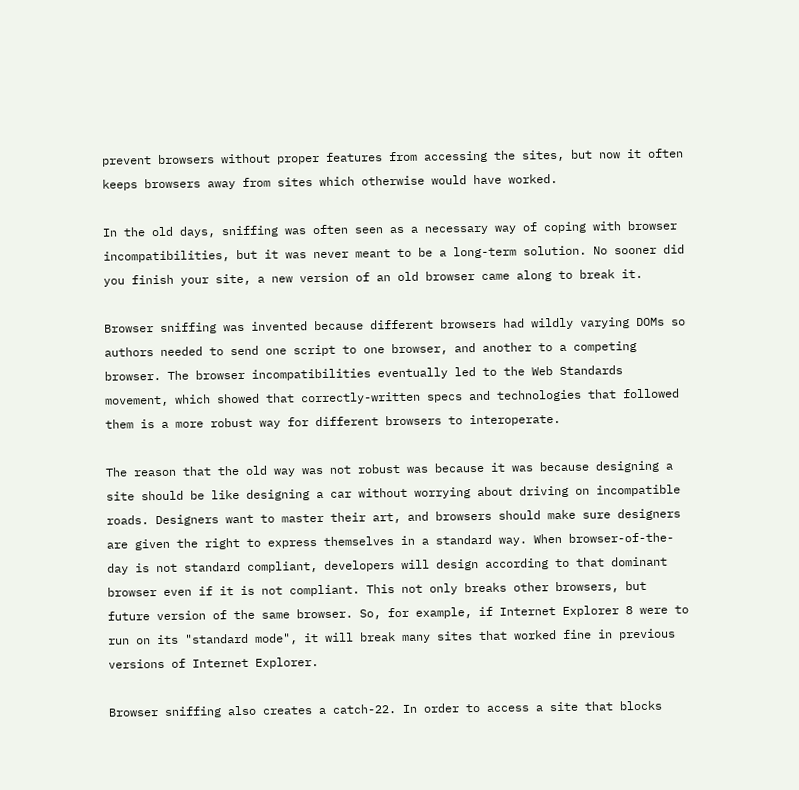prevent browsers without proper features from accessing the sites, but now it often keeps browsers away from sites which otherwise would have worked.

In the old days, sniffing was often seen as a necessary way of coping with browser incompatibilities, but it was never meant to be a long-term solution. No sooner did you finish your site, a new version of an old browser came along to break it.

Browser sniffing was invented because different browsers had wildly varying DOMs so authors needed to send one script to one browser, and another to a competing browser. The browser incompatibilities eventually led to the Web Standards movement, which showed that correctly-written specs and technologies that followed them is a more robust way for different browsers to interoperate.

The reason that the old way was not robust was because it was because designing a site should be like designing a car without worrying about driving on incompatible roads. Designers want to master their art, and browsers should make sure designers are given the right to express themselves in a standard way. When browser-of-the-day is not standard compliant, developers will design according to that dominant browser even if it is not compliant. This not only breaks other browsers, but future version of the same browser. So, for example, if Internet Explorer 8 were to run on its "standard mode", it will break many sites that worked fine in previous versions of Internet Explorer.

Browser sniffing also creates a catch-22. In order to access a site that blocks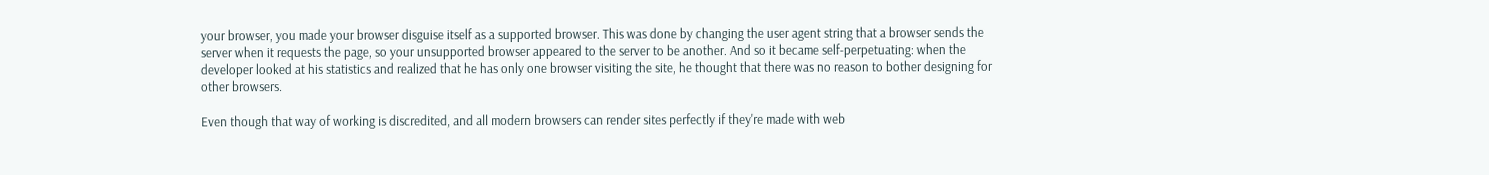your browser, you made your browser disguise itself as a supported browser. This was done by changing the user agent string that a browser sends the server when it requests the page, so your unsupported browser appeared to the server to be another. And so it became self-perpetuating: when the developer looked at his statistics and realized that he has only one browser visiting the site, he thought that there was no reason to bother designing for other browsers.

Even though that way of working is discredited, and all modern browsers can render sites perfectly if they're made with web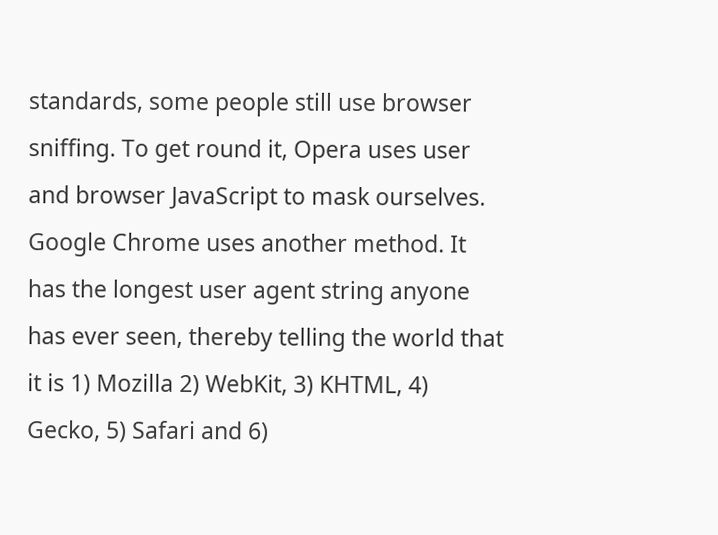standards, some people still use browser sniffing. To get round it, Opera uses user and browser JavaScript to mask ourselves. Google Chrome uses another method. It has the longest user agent string anyone has ever seen, thereby telling the world that it is 1) Mozilla 2) WebKit, 3) KHTML, 4) Gecko, 5) Safari and 6)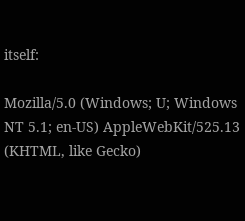itself:

Mozilla/5.0 (Windows; U; Windows NT 5.1; en-US) AppleWebKit/525.13 (KHTML, like Gecko)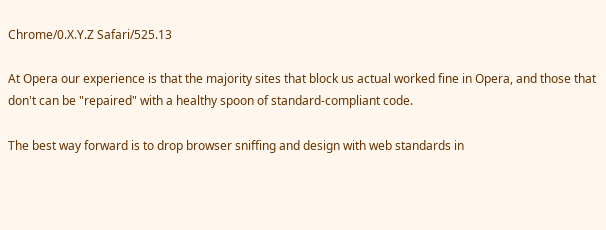Chrome/0.X.Y.Z Safari/525.13

At Opera our experience is that the majority sites that block us actual worked fine in Opera, and those that don't can be "repaired" with a healthy spoon of standard-compliant code.

The best way forward is to drop browser sniffing and design with web standards in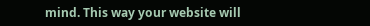mind. This way your website will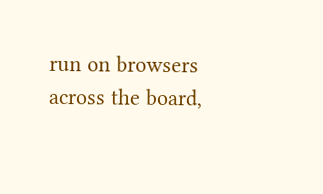run on browsers across the board,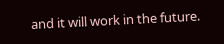and it will work in the future.